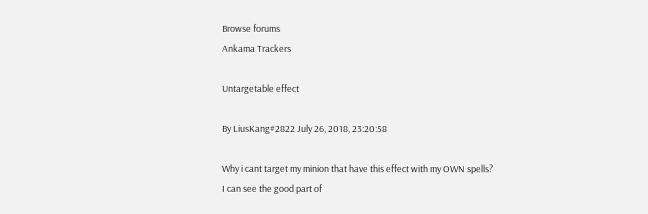Browse forums
Ankama Trackers

Untargetable effect

By LiusKang#2822 July 26, 2018, 23:20:58

Why i cant target my minion that have this effect with my OWN spells?
I can see the good part of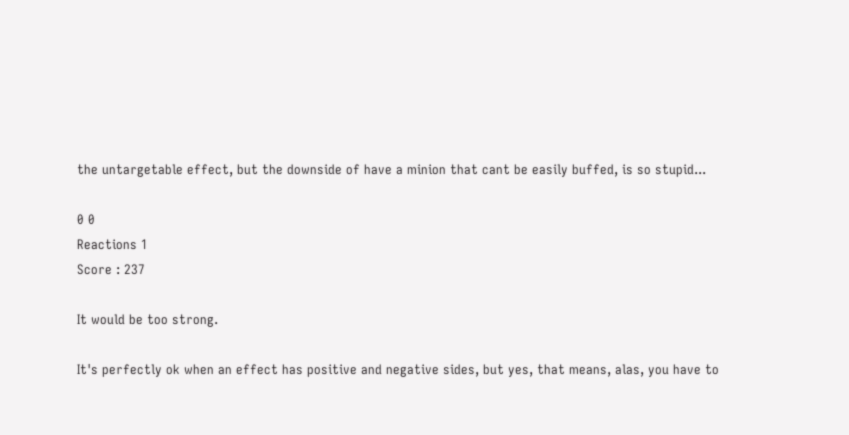the untargetable effect, but the downside of have a minion that cant be easily buffed, is so stupid...

0 0
Reactions 1
Score : 237

It would be too strong.

It's perfectly ok when an effect has positive and negative sides, but yes, that means, alas, you have to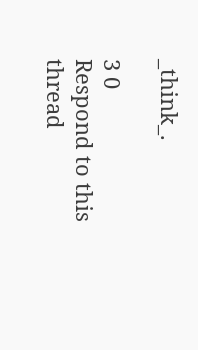_think_.

3 0
Respond to this thread